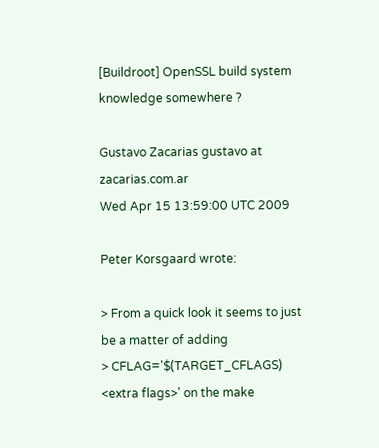[Buildroot] OpenSSL build system knowledge somewhere ?

Gustavo Zacarias gustavo at zacarias.com.ar
Wed Apr 15 13:59:00 UTC 2009

Peter Korsgaard wrote:

> From a quick look it seems to just be a matter of adding
> CFLAG='$(TARGET_CFLAGS) <extra flags>' on the make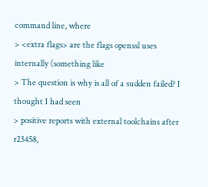command line, where
> <extra flags> are the flags openssl uses internally (something like
> The question is why is all of a sudden failed? I thought I had seen
> positive reports with external toolchains after r23458,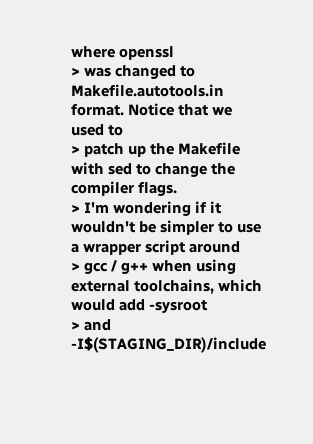where openssl
> was changed to Makefile.autotools.in format. Notice that we used to
> patch up the Makefile with sed to change the compiler flags.
> I'm wondering if it wouldn't be simpler to use a wrapper script around
> gcc / g++ when using external toolchains, which would add -sysroot
> and -I$(STAGING_DIR)/include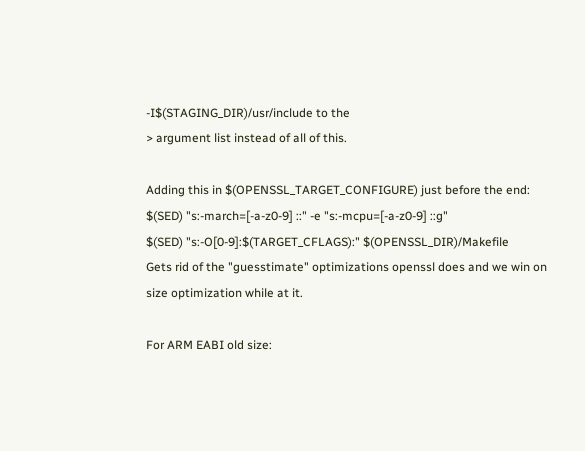-I$(STAGING_DIR)/usr/include to the
> argument list instead of all of this.

Adding this in $(OPENSSL_TARGET_CONFIGURE) just before the end:
$(SED) "s:-march=[-a-z0-9] ::" -e "s:-mcpu=[-a-z0-9] ::g"
$(SED) "s:-O[0-9]:$(TARGET_CFLAGS):" $(OPENSSL_DIR)/Makefile
Gets rid of the "guesstimate" optimizations openssl does and we win on
size optimization while at it.

For ARM EABI old size: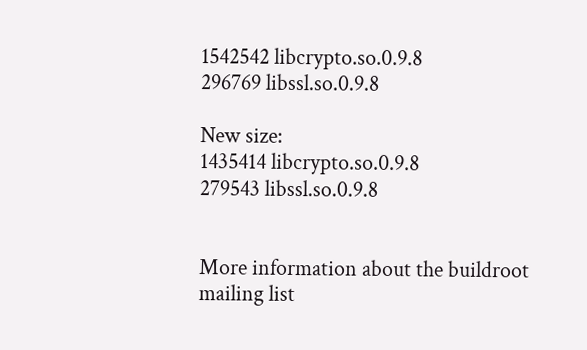1542542 libcrypto.so.0.9.8
296769 libssl.so.0.9.8

New size:
1435414 libcrypto.so.0.9.8
279543 libssl.so.0.9.8


More information about the buildroot mailing list